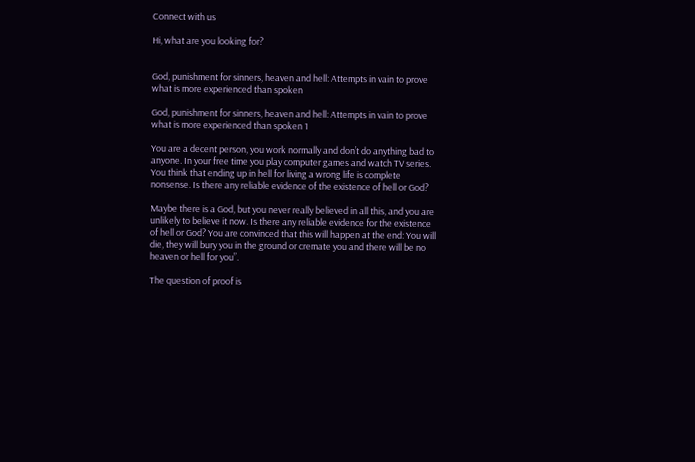Connect with us

Hi, what are you looking for?


God, punishment for sinners, heaven and hell: Attempts in vain to prove what is more experienced than spoken

God, punishment for sinners, heaven and hell: Attempts in vain to prove what is more experienced than spoken 1

You are a decent person, you work normally and don’t do anything bad to anyone. In your free time you play computer games and watch TV series. You think that ending up in hell for living a wrong life is complete nonsense. Is there any reliable evidence of the existence of hell or God?

Maybe there is a God, but you never really believed in all this, and you are unlikely to believe it now. Is there any reliable evidence for the existence of hell or God? You are convinced that this will happen at the end: You will die, they will bury you in the ground or cremate you and there will be no heaven or hell for you”.

The question of proof is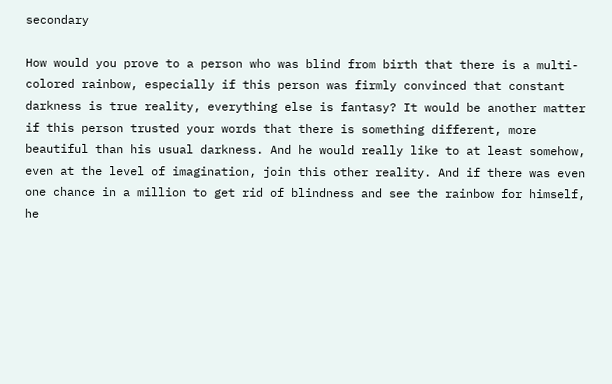secondary

How would you prove to a person who was blind from birth that there is a multi-colored rainbow, especially if this person was firmly convinced that constant darkness is true reality, everything else is fantasy? It would be another matter if this person trusted your words that there is something different, more beautiful than his usual darkness. And he would really like to at least somehow, even at the level of imagination, join this other reality. And if there was even one chance in a million to get rid of blindness and see the rainbow for himself, he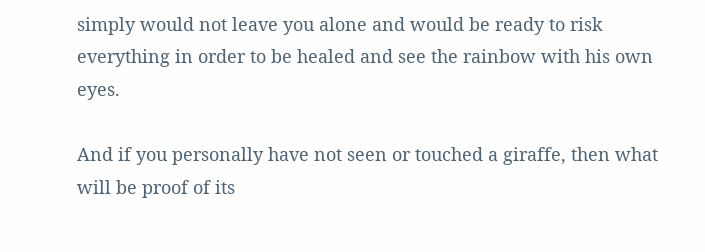simply would not leave you alone and would be ready to risk everything in order to be healed and see the rainbow with his own eyes.

And if you personally have not seen or touched a giraffe, then what will be proof of its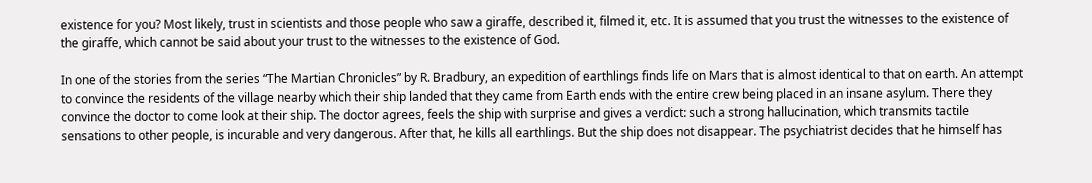existence for you? Most likely, trust in scientists and those people who saw a giraffe, described it, filmed it, etc. It is assumed that you trust the witnesses to the existence of the giraffe, which cannot be said about your trust to the witnesses to the existence of God.

In one of the stories from the series “The Martian Chronicles” by R. Bradbury, an expedition of earthlings finds life on Mars that is almost identical to that on earth. An attempt to convince the residents of the village nearby which their ship landed that they came from Earth ends with the entire crew being placed in an insane asylum. There they convince the doctor to come look at their ship. The doctor agrees, feels the ship with surprise and gives a verdict: such a strong hallucination, which transmits tactile sensations to other people, is incurable and very dangerous. After that, he kills all earthlings. But the ship does not disappear. The psychiatrist decides that he himself has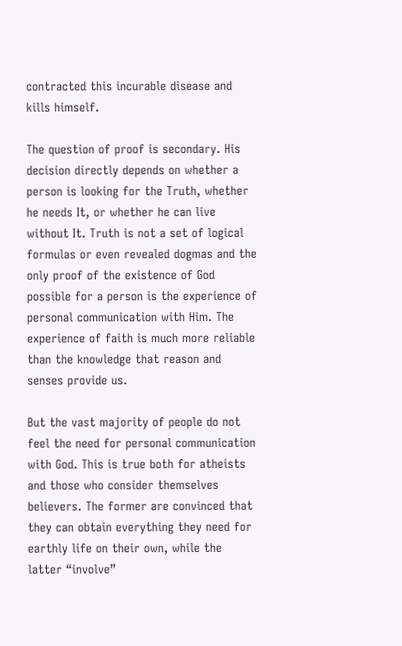contracted this incurable disease and kills himself.

The question of proof is secondary. His decision directly depends on whether a person is looking for the Truth, whether he needs It, or whether he can live without It. Truth is not a set of logical formulas or even revealed dogmas and the only proof of the existence of God possible for a person is the experience of personal communication with Him. The experience of faith is much more reliable than the knowledge that reason and senses provide us.

But the vast majority of people do not feel the need for personal communication with God. This is true both for atheists and those who consider themselves believers. The former are convinced that they can obtain everything they need for earthly life on their own, while the latter “involve”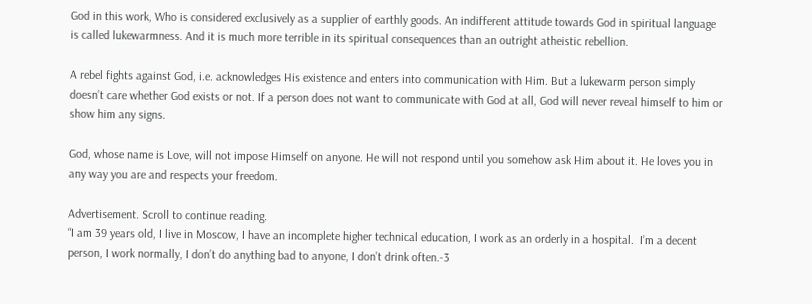God in this work, Who is considered exclusively as a supplier of earthly goods. An indifferent attitude towards God in spiritual language is called lukewarmness. And it is much more terrible in its spiritual consequences than an outright atheistic rebellion.

A rebel fights against God, i.e. acknowledges His existence and enters into communication with Him. But a lukewarm person simply doesn’t care whether God exists or not. If a person does not want to communicate with God at all, God will never reveal himself to him or show him any signs.

God, whose name is Love, will not impose Himself on anyone. He will not respond until you somehow ask Him about it. He loves you in any way you are and respects your freedom.

Advertisement. Scroll to continue reading.
“I am 39 years old, I live in Moscow, I have an incomplete higher technical education, I work as an orderly in a hospital.  I’m a decent person, I work normally, I don’t do anything bad to anyone, I don’t drink often.-3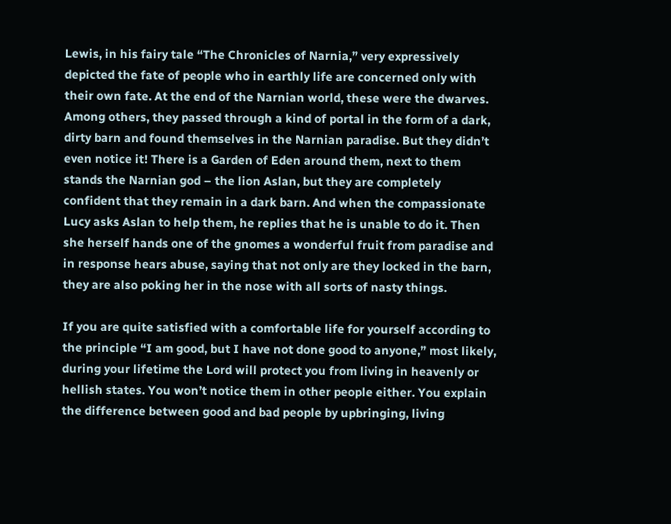Lewis, in his fairy tale “The Chronicles of Narnia,” very expressively depicted the fate of people who in earthly life are concerned only with their own fate. At the end of the Narnian world, these were the dwarves. Among others, they passed through a kind of portal in the form of a dark, dirty barn and found themselves in the Narnian paradise. But they didn’t even notice it! There is a Garden of Eden around them, next to them stands the Narnian god – the lion Aslan, but they are completely confident that they remain in a dark barn. And when the compassionate Lucy asks Aslan to help them, he replies that he is unable to do it. Then she herself hands one of the gnomes a wonderful fruit from paradise and in response hears abuse, saying that not only are they locked in the barn, they are also poking her in the nose with all sorts of nasty things.

If you are quite satisfied with a comfortable life for yourself according to the principle “I am good, but I have not done good to anyone,” most likely, during your lifetime the Lord will protect you from living in heavenly or hellish states. You won’t notice them in other people either. You explain the difference between good and bad people by upbringing, living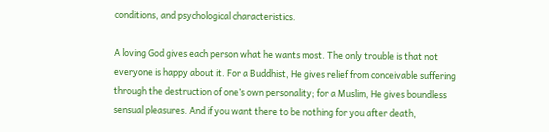conditions, and psychological characteristics.

A loving God gives each person what he wants most. The only trouble is that not everyone is happy about it. For a Buddhist, He gives relief from conceivable suffering through the destruction of one’s own personality; for a Muslim, He gives boundless sensual pleasures. And if you want there to be nothing for you after death,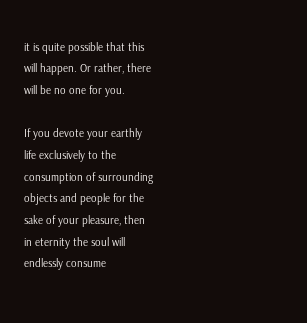it is quite possible that this will happen. Or rather, there will be no one for you.

If you devote your earthly life exclusively to the consumption of surrounding objects and people for the sake of your pleasure, then in eternity the soul will endlessly consume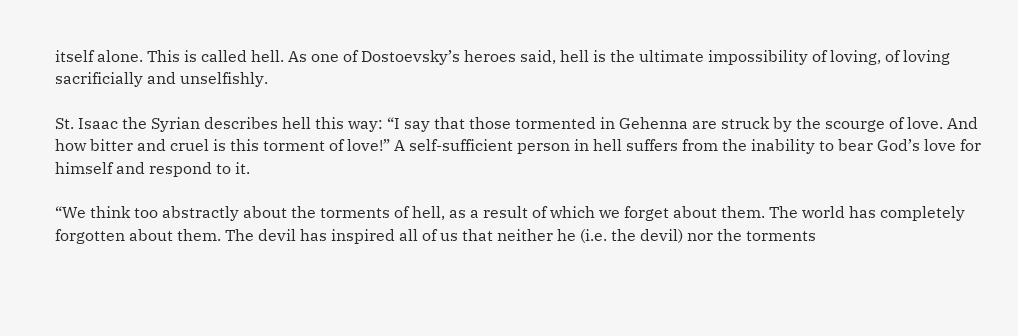itself alone. This is called hell. As one of Dostoevsky’s heroes said, hell is the ultimate impossibility of loving, of loving sacrificially and unselfishly.

St. Isaac the Syrian describes hell this way: “I say that those tormented in Gehenna are struck by the scourge of love. And how bitter and cruel is this torment of love!” A self-sufficient person in hell suffers from the inability to bear God’s love for himself and respond to it.

“We think too abstractly about the torments of hell, as a result of which we forget about them. The world has completely forgotten about them. The devil has inspired all of us that neither he (i.e. the devil) nor the torments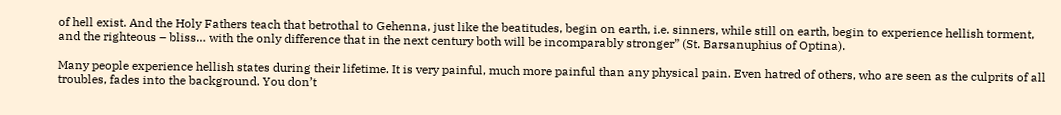of hell exist. And the Holy Fathers teach that betrothal to Gehenna, just like the beatitudes, begin on earth, i.e. sinners, while still on earth, begin to experience hellish torment, and the righteous – bliss… with the only difference that in the next century both will be incomparably stronger” (St. Barsanuphius of Optina).

Many people experience hellish states during their lifetime. It is very painful, much more painful than any physical pain. Even hatred of others, who are seen as the culprits of all troubles, fades into the background. You don’t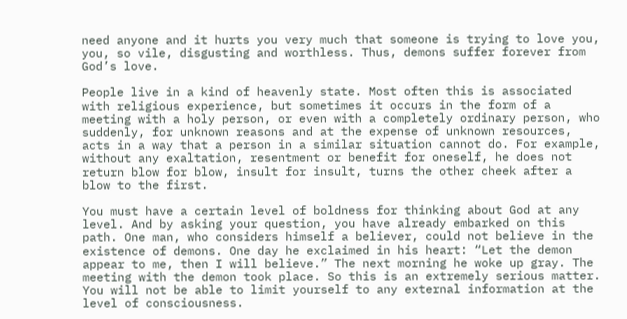need anyone and it hurts you very much that someone is trying to love you, you, so vile, disgusting and worthless. Thus, demons suffer forever from God’s love.

People live in a kind of heavenly state. Most often this is associated with religious experience, but sometimes it occurs in the form of a meeting with a holy person, or even with a completely ordinary person, who suddenly, for unknown reasons and at the expense of unknown resources, acts in a way that a person in a similar situation cannot do. For example, without any exaltation, resentment or benefit for oneself, he does not return blow for blow, insult for insult, turns the other cheek after a blow to the first.

You must have a certain level of boldness for thinking about God at any level. And by asking your question, you have already embarked on this path. One man, who considers himself a believer, could not believe in the existence of demons. One day he exclaimed in his heart: “Let the demon appear to me, then I will believe.” The next morning he woke up gray. The meeting with the demon took place. So this is an extremely serious matter. You will not be able to limit yourself to any external information at the level of consciousness.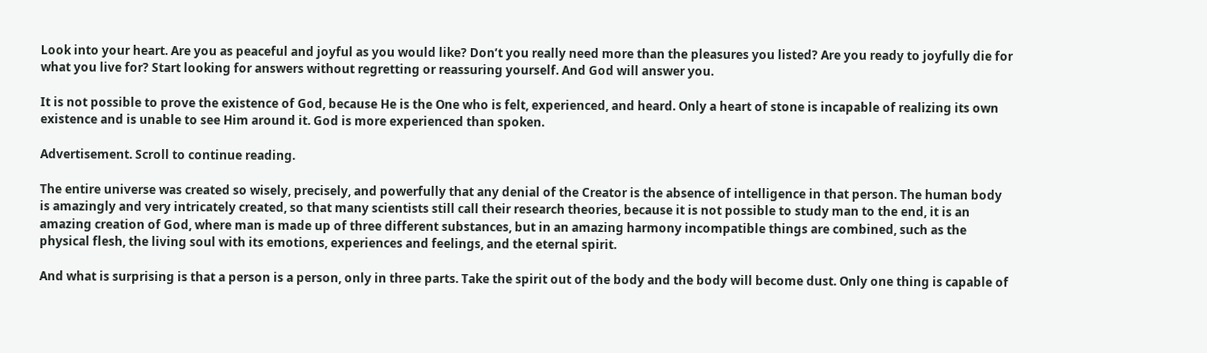Look into your heart. Are you as peaceful and joyful as you would like? Don’t you really need more than the pleasures you listed? Are you ready to joyfully die for what you live for? Start looking for answers without regretting or reassuring yourself. And God will answer you.

It is not possible to prove the existence of God, because He is the One who is felt, experienced, and heard. Only a heart of stone is incapable of realizing its own existence and is unable to see Him around it. God is more experienced than spoken.

Advertisement. Scroll to continue reading.

The entire universe was created so wisely, precisely, and powerfully that any denial of the Creator is the absence of intelligence in that person. The human body is amazingly and very intricately created, so that many scientists still call their research theories, because it is not possible to study man to the end, it is an amazing creation of God, where man is made up of three different substances, but in an amazing harmony incompatible things are combined, such as the physical flesh, the living soul with its emotions, experiences and feelings, and the eternal spirit.

And what is surprising is that a person is a person, only in three parts. Take the spirit out of the body and the body will become dust. Only one thing is capable of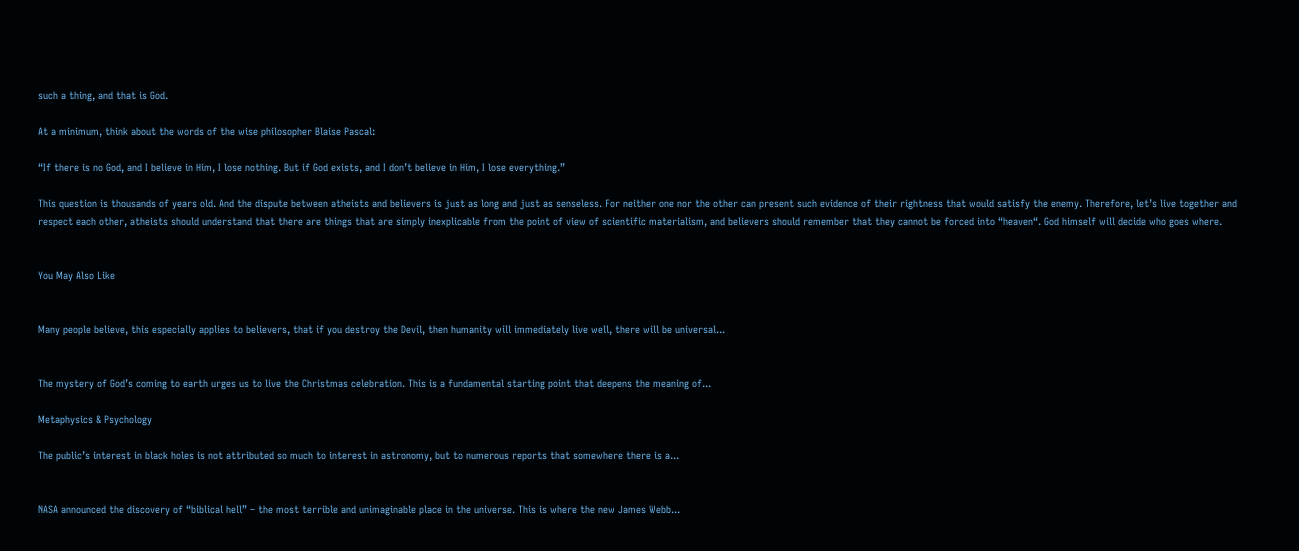such a thing, and that is God.

At a minimum, think about the words of the wise philosopher Blaise Pascal:

“If there is no God, and I believe in Him, I lose nothing. But if God exists, and I don’t believe in Him, I lose everything.”

This question is thousands of years old. And the dispute between atheists and believers is just as long and just as senseless. For neither one nor the other can present such evidence of their rightness that would satisfy the enemy. Therefore, let’s live together and respect each other, atheists should understand that there are things that are simply inexplicable from the point of view of scientific materialism, and believers should remember that they cannot be forced into “heaven“. God himself will decide who goes where.


You May Also Like


Many people believe, this especially applies to believers, that if you destroy the Devil, then humanity will immediately live well, there will be universal...


The mystery of God’s coming to earth urges us to live the Christmas celebration. This is a fundamental starting point that deepens the meaning of...

Metaphysics & Psychology

The public’s interest in black holes is not attributed so much to interest in astronomy, but to numerous reports that somewhere there is a...


NASA announced the discovery of “biblical hell” – the most terrible and unimaginable place in the universe. This is where the new James Webb...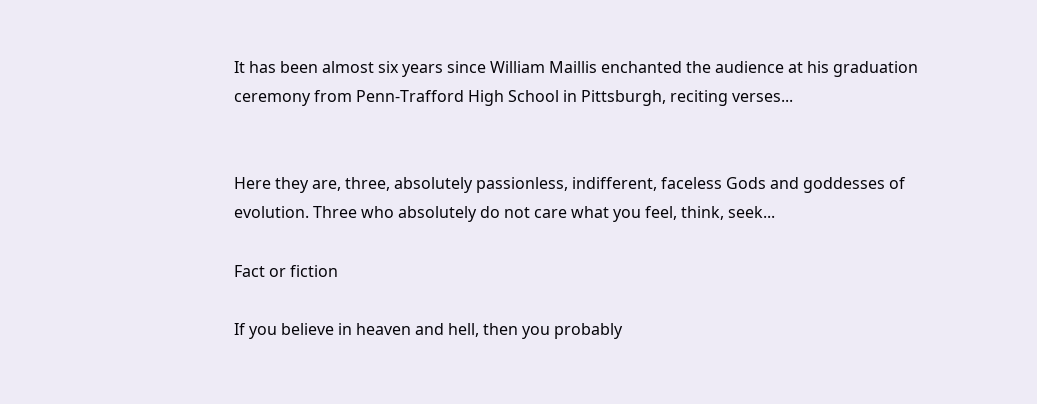It has been almost six years since William Maillis enchanted the audience at his graduation ceremony from Penn-Trafford High School in Pittsburgh, reciting verses...


Here they are, three, absolutely passionless, indifferent, faceless Gods and goddesses of evolution. Three who absolutely do not care what you feel, think, seek...

Fact or fiction

If you believe in heaven and hell, then you probably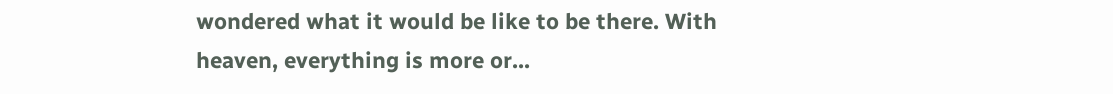wondered what it would be like to be there. With heaven, everything is more or...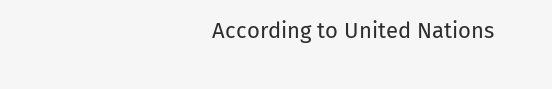According to United Nations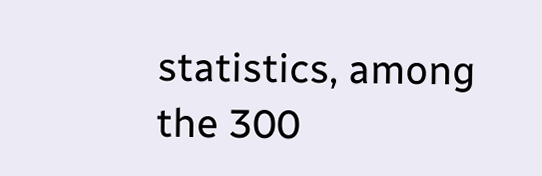statistics, among the 300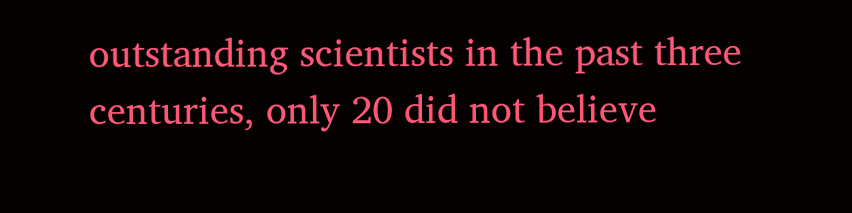outstanding scientists in the past three centuries, only 20 did not believe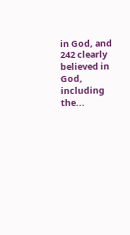in God, and 242 clearly believed in God, including the...